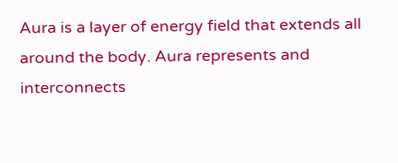Aura is a layer of energy field that extends all around the body. Aura represents and interconnects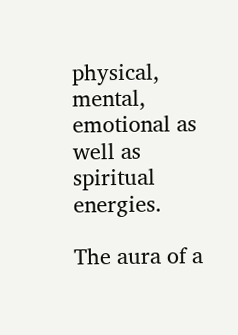physical, mental, emotional as well as spiritual energies.

The aura of a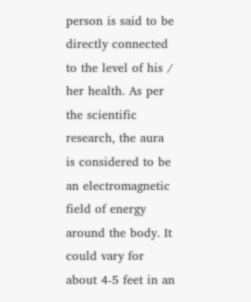person is said to be directly connected to the level of his / her health. As per the scientific research, the aura is considered to be an electromagnetic field of energy around the body. It could vary for about 4-5 feet in an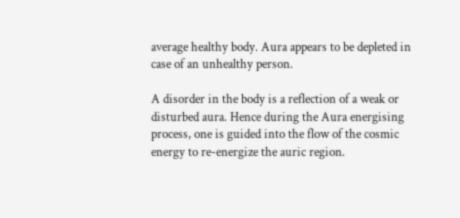average healthy body. Aura appears to be depleted in case of an unhealthy person.

A disorder in the body is a reflection of a weak or disturbed aura. Hence during the Aura energising process, one is guided into the flow of the cosmic energy to re-energize the auric region.